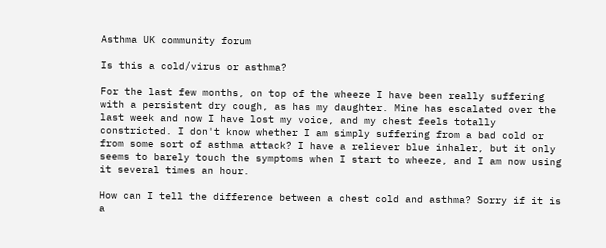Asthma UK community forum

Is this a cold/virus or asthma?

For the last few months, on top of the wheeze I have been really suffering with a persistent dry cough, as has my daughter. Mine has escalated over the last week and now I have lost my voice, and my chest feels totally constricted. I don't know whether I am simply suffering from a bad cold or from some sort of asthma attack? I have a reliever blue inhaler, but it only seems to barely touch the symptoms when I start to wheeze, and I am now using it several times an hour.

How can I tell the difference between a chest cold and asthma? Sorry if it is a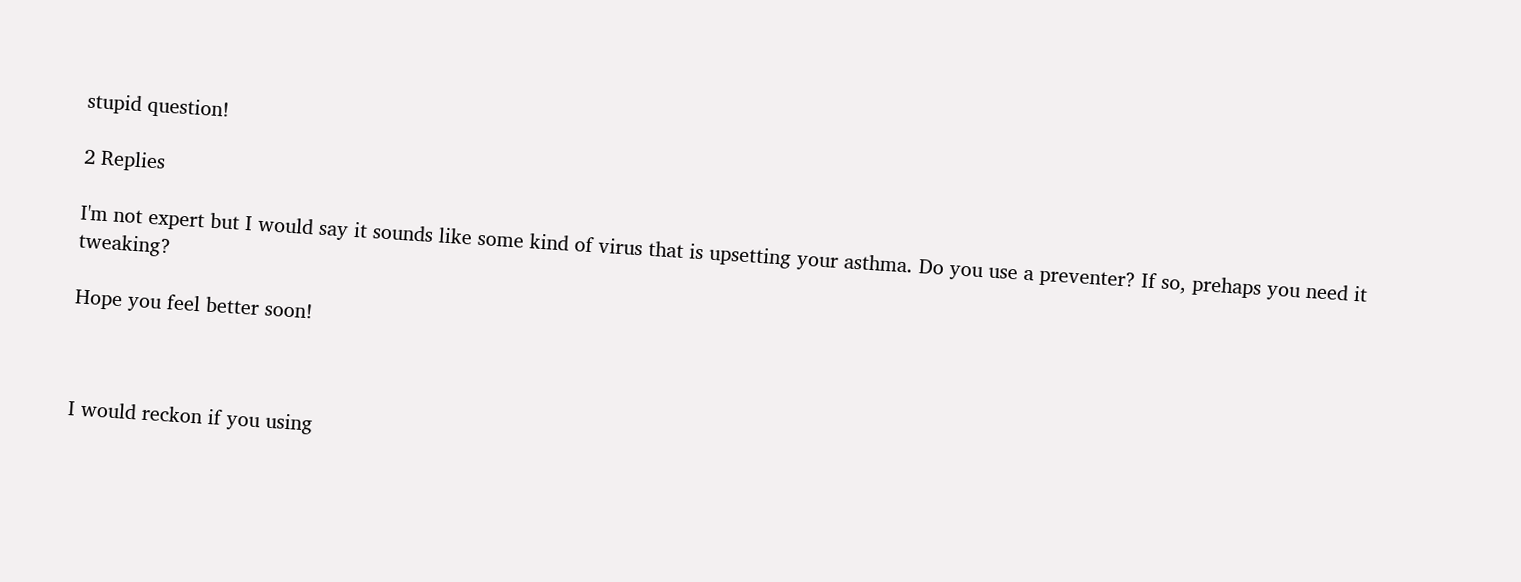stupid question!

2 Replies

I'm not expert but I would say it sounds like some kind of virus that is upsetting your asthma. Do you use a preventer? If so, prehaps you need it tweaking?

Hope you feel better soon!



I would reckon if you using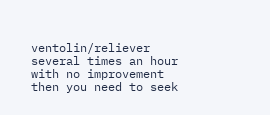ventolin/reliever several times an hour with no improvement then you need to seek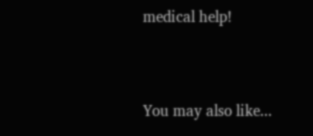medical help!


You may also like...